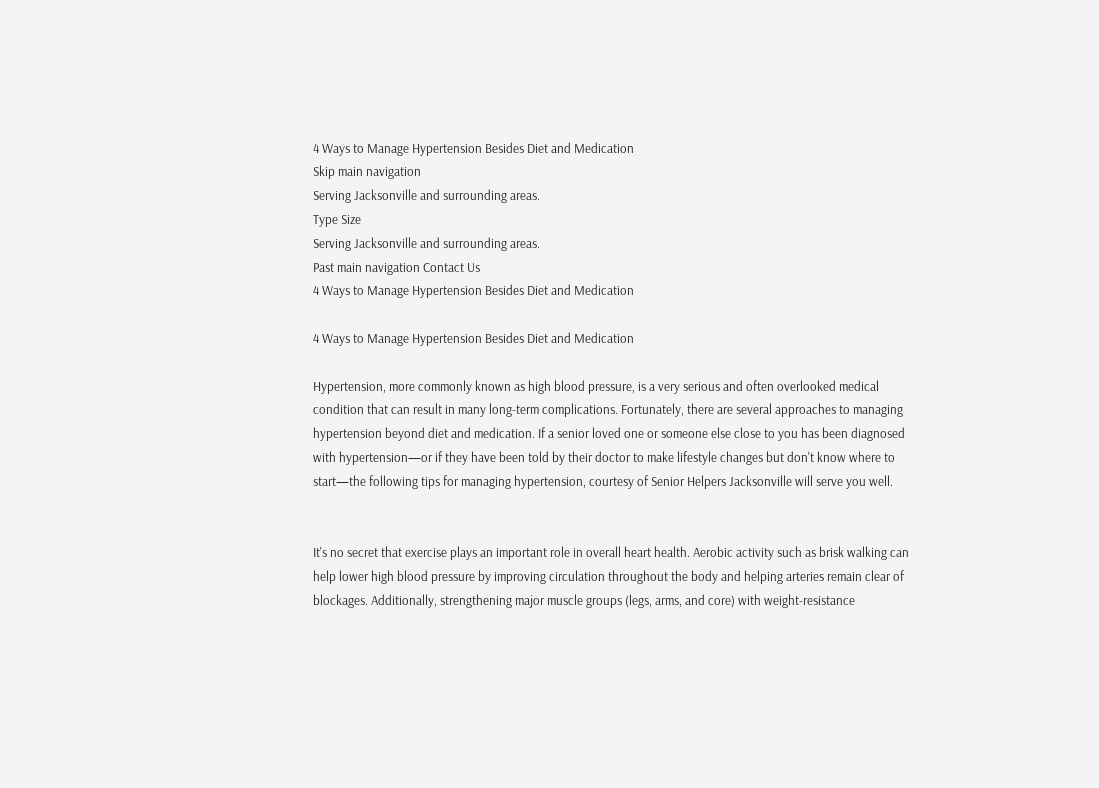4 Ways to Manage Hypertension Besides Diet and Medication
Skip main navigation
Serving Jacksonville and surrounding areas.
Type Size
Serving Jacksonville and surrounding areas.
Past main navigation Contact Us
4 Ways to Manage Hypertension Besides Diet and Medication

4 Ways to Manage Hypertension Besides Diet and Medication

Hypertension, more commonly known as high blood pressure, is a very serious and often overlooked medical condition that can result in many long-term complications. Fortunately, there are several approaches to managing hypertension beyond diet and medication. If a senior loved one or someone else close to you has been diagnosed with hypertension—or if they have been told by their doctor to make lifestyle changes but don't know where to start—the following tips for managing hypertension, courtesy of Senior Helpers Jacksonville will serve you well.


It's no secret that exercise plays an important role in overall heart health. Aerobic activity such as brisk walking can help lower high blood pressure by improving circulation throughout the body and helping arteries remain clear of blockages. Additionally, strengthening major muscle groups (legs, arms, and core) with weight-resistance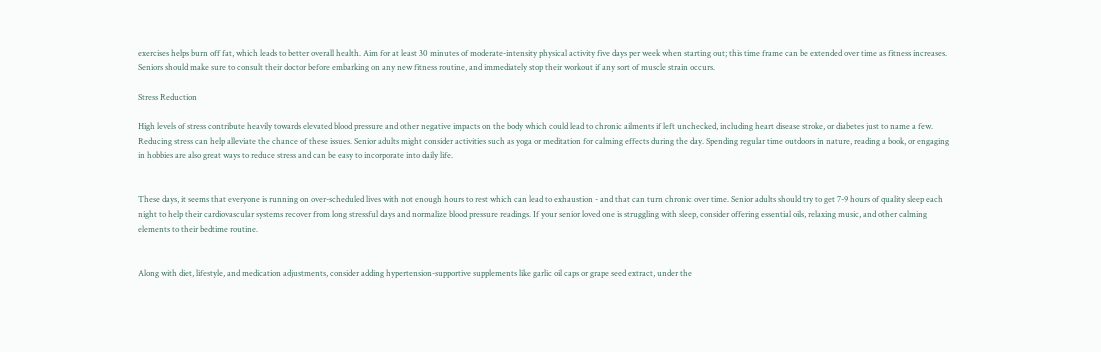exercises helps burn off fat, which leads to better overall health. Aim for at least 30 minutes of moderate-intensity physical activity five days per week when starting out; this time frame can be extended over time as fitness increases. Seniors should make sure to consult their doctor before embarking on any new fitness routine, and immediately stop their workout if any sort of muscle strain occurs.

Stress Reduction

High levels of stress contribute heavily towards elevated blood pressure and other negative impacts on the body which could lead to chronic ailments if left unchecked, including heart disease stroke, or diabetes just to name a few. Reducing stress can help alleviate the chance of these issues. Senior adults might consider activities such as yoga or meditation for calming effects during the day. Spending regular time outdoors in nature, reading a book, or engaging in hobbies are also great ways to reduce stress and can be easy to incorporate into daily life.


These days, it seems that everyone is running on over-scheduled lives with not enough hours to rest which can lead to exhaustion - and that can turn chronic over time. Senior adults should try to get 7-9 hours of quality sleep each night to help their cardiovascular systems recover from long stressful days and normalize blood pressure readings. If your senior loved one is struggling with sleep, consider offering essential oils, relaxing music, and other calming elements to their bedtime routine.


Along with diet, lifestyle, and medication adjustments, consider adding hypertension-supportive supplements like garlic oil caps or grape seed extract, under the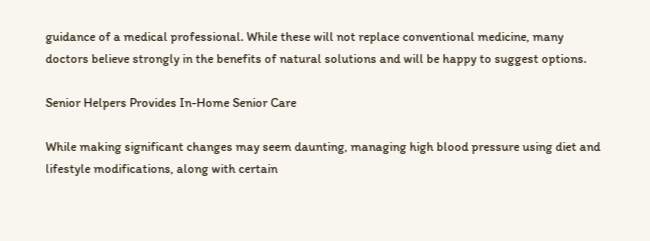guidance of a medical professional. While these will not replace conventional medicine, many doctors believe strongly in the benefits of natural solutions and will be happy to suggest options.

Senior Helpers Provides In-Home Senior Care

While making significant changes may seem daunting, managing high blood pressure using diet and lifestyle modifications, along with certain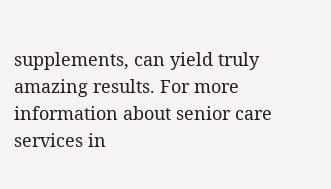supplements, can yield truly amazing results. For more information about senior care services in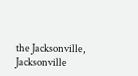the Jacksonville, Jacksonville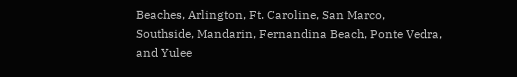Beaches, Arlington, Ft. Caroline, San Marco, Southside, Mandarin, Fernandina Beach, Ponte Vedra, and Yulee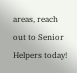areas, reach out to Senior Helpers today!